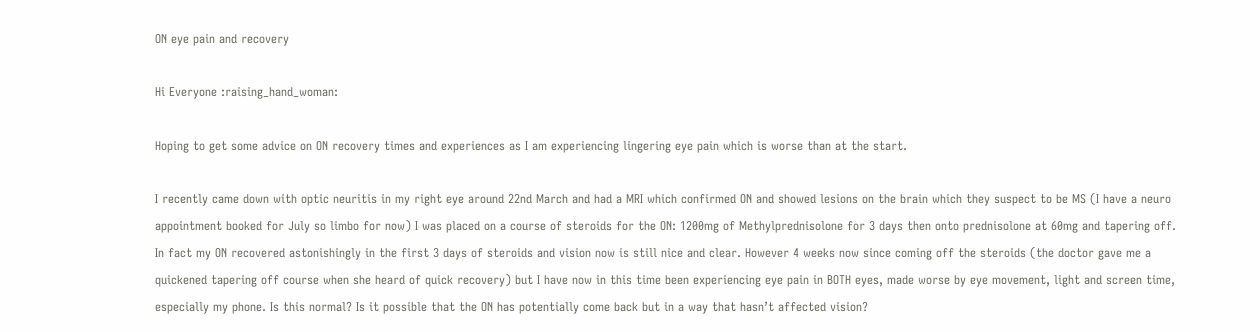ON eye pain and recovery

Hi Everyone :raising_hand_woman:

Hoping to get some advice on ON recovery times and experiences as I am experiencing lingering eye pain which is worse than at the start.

I recently came down with optic neuritis in my right eye around 22nd March and had a MRI which confirmed ON and showed lesions on the brain which they suspect to be MS (I have a neuro appointment booked for July so limbo for now) I was placed on a course of steroids for the ON: 1200mg of Methylprednisolone for 3 days then onto prednisolone at 60mg and tapering off. In fact my ON recovered astonishingly in the first 3 days of steroids and vision now is still nice and clear. However 4 weeks now since coming off the steroids (the doctor gave me a quickened tapering off course when she heard of quick recovery) but I have now in this time been experiencing eye pain in BOTH eyes, made worse by eye movement, light and screen time, especially my phone. Is this normal? Is it possible that the ON has potentially come back but in a way that hasn’t affected vision?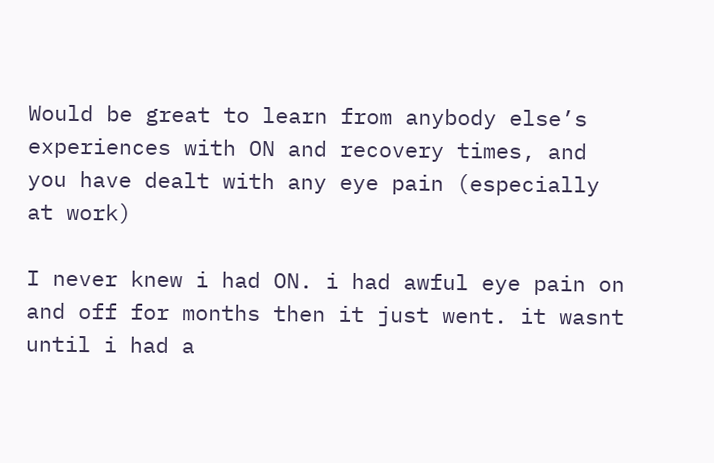Would be great to learn from anybody else’s experiences with ON and recovery times, and you have dealt with any eye pain (especially at work)

I never knew i had ON. i had awful eye pain on and off for months then it just went. it wasnt until i had a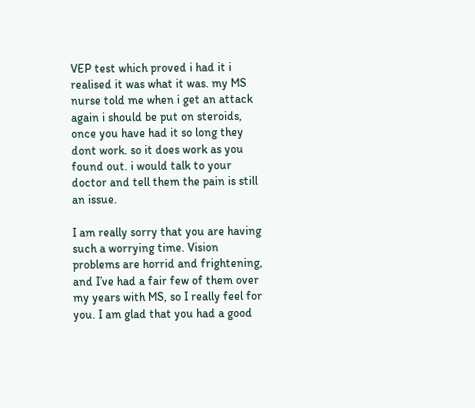VEP test which proved i had it i realised it was what it was. my MS nurse told me when i get an attack again i should be put on steroids, once you have had it so long they dont work. so it does work as you found out. i would talk to your doctor and tell them the pain is still an issue.

I am really sorry that you are having such a worrying time. Vision problems are horrid and frightening, and I’ve had a fair few of them over my years with MS, so I really feel for you. I am glad that you had a good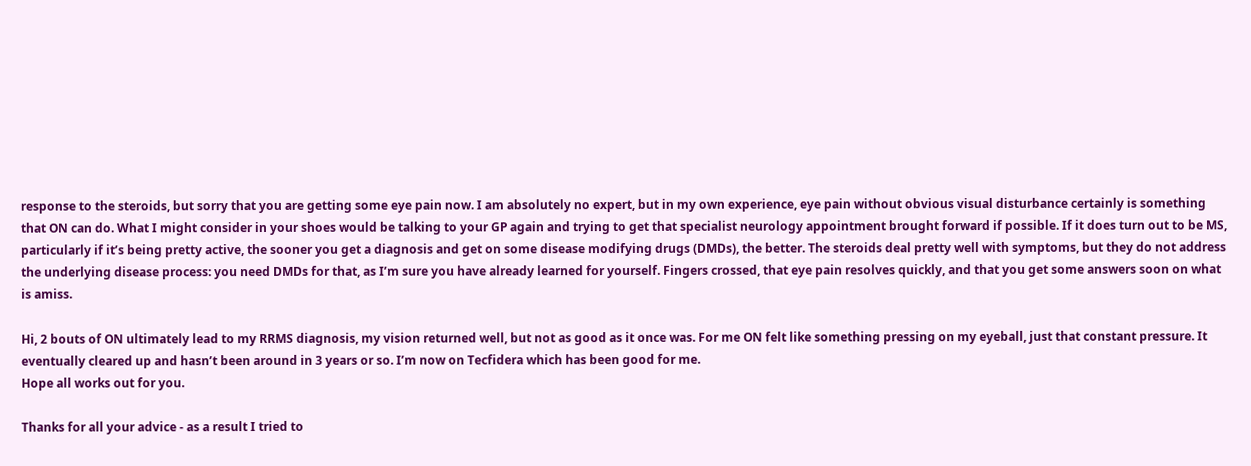response to the steroids, but sorry that you are getting some eye pain now. I am absolutely no expert, but in my own experience, eye pain without obvious visual disturbance certainly is something that ON can do. What I might consider in your shoes would be talking to your GP again and trying to get that specialist neurology appointment brought forward if possible. If it does turn out to be MS, particularly if it’s being pretty active, the sooner you get a diagnosis and get on some disease modifying drugs (DMDs), the better. The steroids deal pretty well with symptoms, but they do not address the underlying disease process: you need DMDs for that, as I’m sure you have already learned for yourself. Fingers crossed, that eye pain resolves quickly, and that you get some answers soon on what is amiss.

Hi, 2 bouts of ON ultimately lead to my RRMS diagnosis, my vision returned well, but not as good as it once was. For me ON felt like something pressing on my eyeball, just that constant pressure. It eventually cleared up and hasn’t been around in 3 years or so. I’m now on Tecfidera which has been good for me.
Hope all works out for you.

Thanks for all your advice - as a result I tried to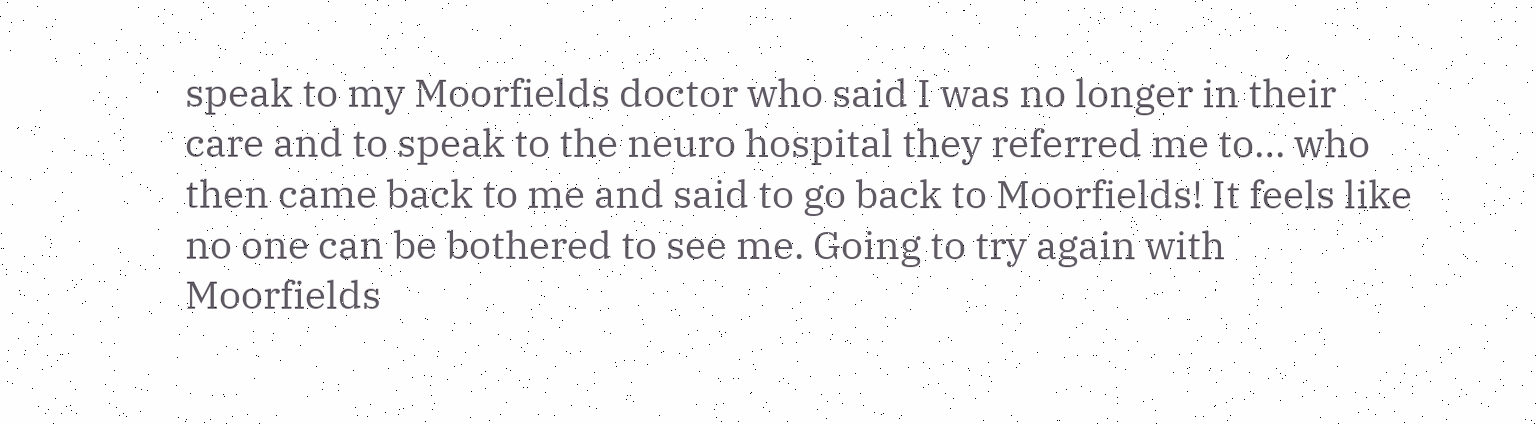speak to my Moorfields doctor who said I was no longer in their care and to speak to the neuro hospital they referred me to… who then came back to me and said to go back to Moorfields! It feels like no one can be bothered to see me. Going to try again with Moorfields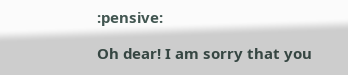:pensive:

Oh dear! I am sorry that you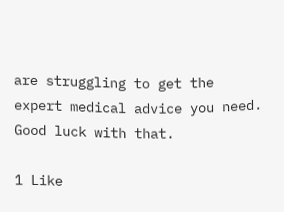are struggling to get the expert medical advice you need. Good luck with that.

1 Like